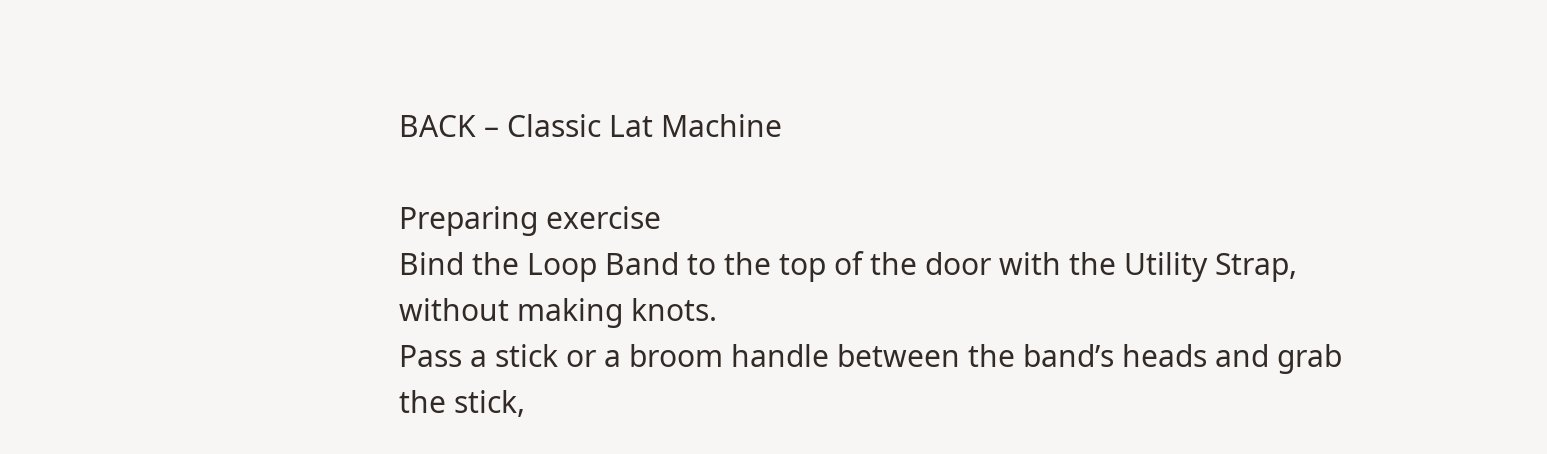BACK – Classic Lat Machine

Preparing exercise
Bind the Loop Band to the top of the door with the Utility Strap, without making knots.
Pass a stick or a broom handle between the band’s heads and grab the stick,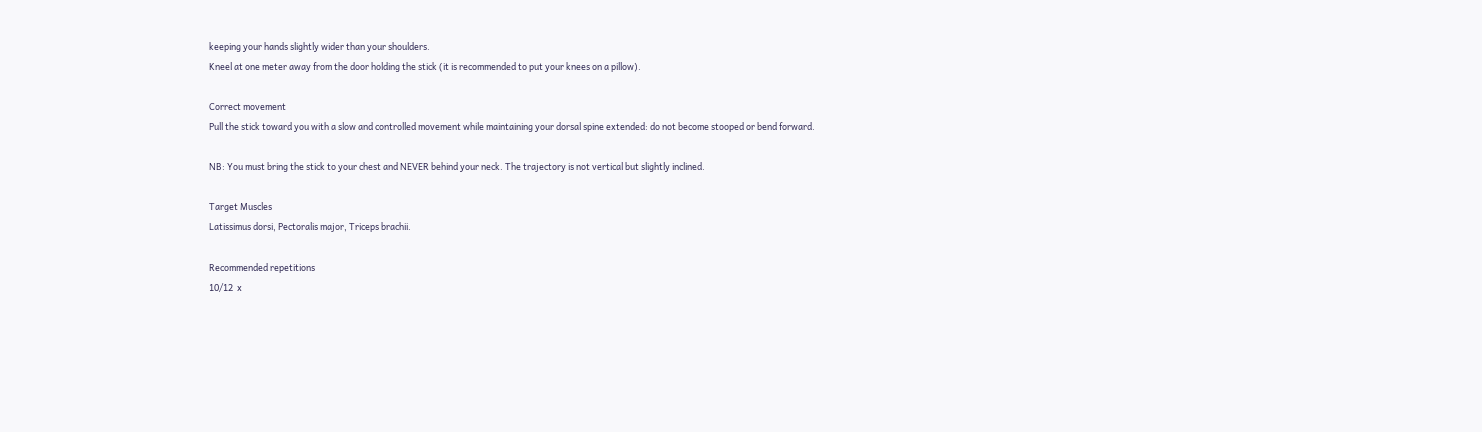keeping your hands slightly wider than your shoulders.
Kneel at one meter away from the door holding the stick (it is recommended to put your knees on a pillow).

Correct movement
Pull the stick toward you with a slow and controlled movement while maintaining your dorsal spine extended: do not become stooped or bend forward.

NB: You must bring the stick to your chest and NEVER behind your neck. The trajectory is not vertical but slightly inclined.

Target Muscles
Latissimus dorsi, Pectoralis major, Triceps brachii.

Recommended repetitions
10/12  x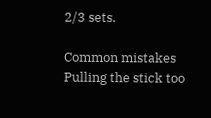2/3 sets.

Common mistakes
Pulling the stick too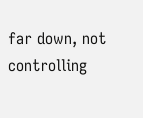far down, not controlling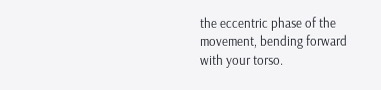the eccentric phase of the movement, bending forward with your torso.